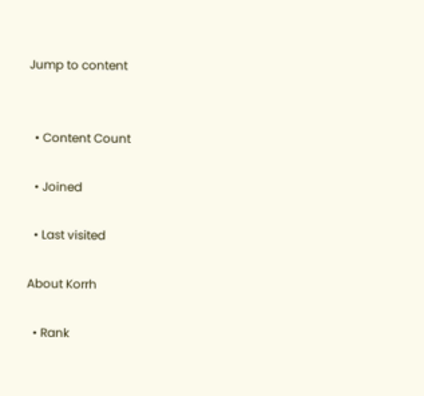Jump to content


  • Content Count

  • Joined

  • Last visited

About Korrh

  • Rank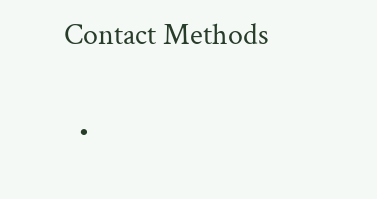Contact Methods

  •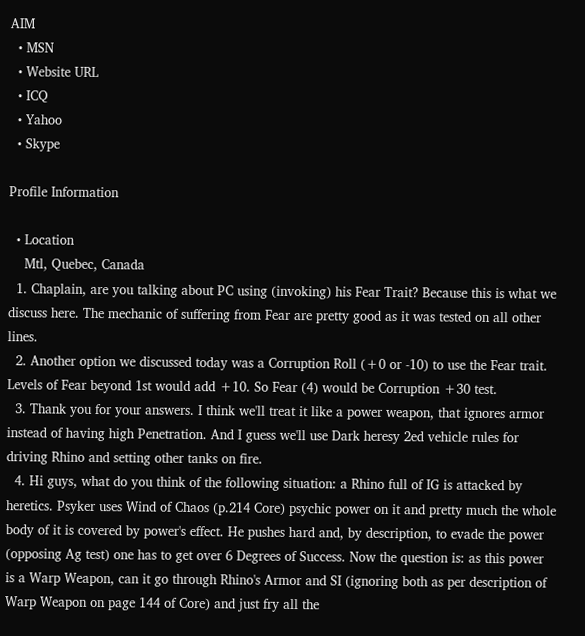AIM
  • MSN
  • Website URL
  • ICQ
  • Yahoo
  • Skype

Profile Information

  • Location
    Mtl, Quebec, Canada
  1. Chaplain, are you talking about PC using (invoking) his Fear Trait? Because this is what we discuss here. The mechanic of suffering from Fear are pretty good as it was tested on all other lines.
  2. Another option we discussed today was a Corruption Roll (+0 or -10) to use the Fear trait. Levels of Fear beyond 1st would add +10. So Fear (4) would be Corruption +30 test.
  3. Thank you for your answers. I think we'll treat it like a power weapon, that ignores armor instead of having high Penetration. And I guess we'll use Dark heresy 2ed vehicle rules for driving Rhino and setting other tanks on fire.
  4. Hi guys, what do you think of the following situation: a Rhino full of IG is attacked by heretics. Psyker uses Wind of Chaos (p.214 Core) psychic power on it and pretty much the whole body of it is covered by power's effect. He pushes hard and, by description, to evade the power (opposing Ag test) one has to get over 6 Degrees of Success. Now the question is: as this power is a Warp Weapon, can it go through Rhino's Armor and SI (ignoring both as per description of Warp Weapon on page 144 of Core) and just fry all the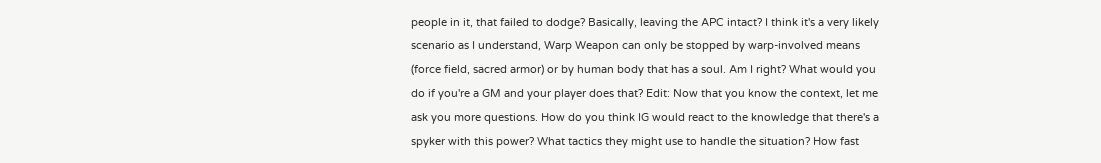people in it, that failed to dodge? Basically, leaving the APC intact? I think it's a very likely scenario as I understand, Warp Weapon can only be stopped by warp-involved means (force field, sacred armor) or by human body that has a soul. Am I right? What would you do if you're a GM and your player does that? Edit: Now that you know the context, let me ask you more questions. How do you think IG would react to the knowledge that there's a spyker with this power? What tactics they might use to handle the situation? How fast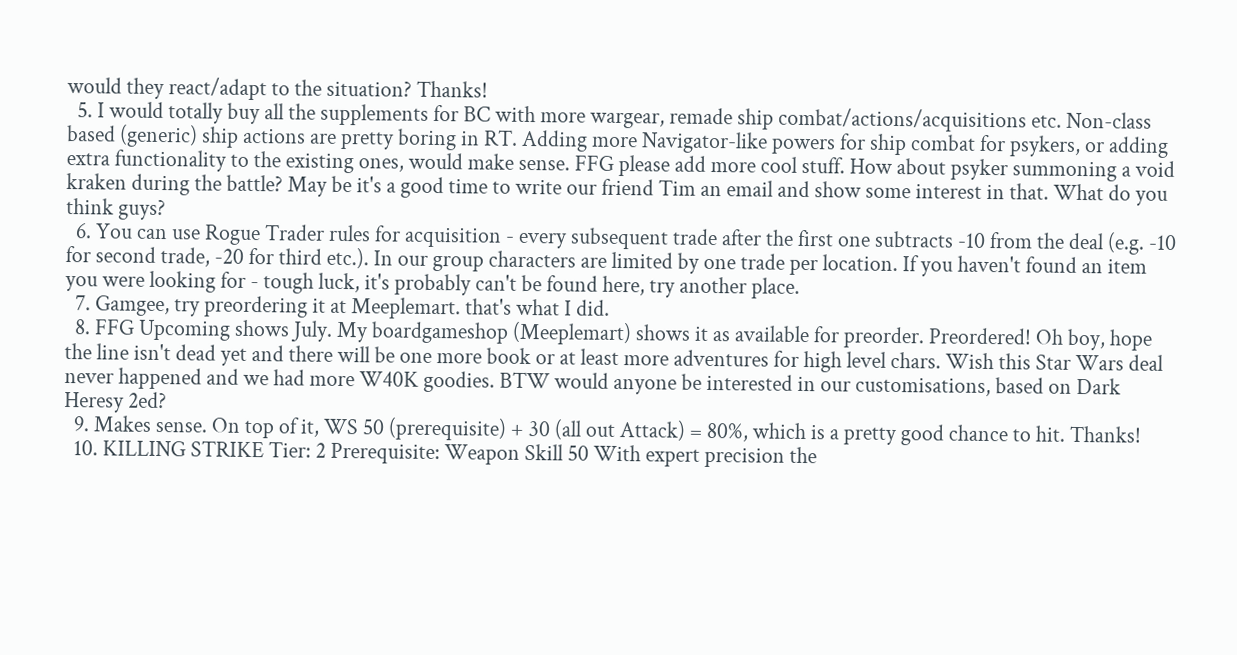would they react/adapt to the situation? Thanks!
  5. I would totally buy all the supplements for BC with more wargear, remade ship combat/actions/acquisitions etc. Non-class based (generic) ship actions are pretty boring in RT. Adding more Navigator-like powers for ship combat for psykers, or adding extra functionality to the existing ones, would make sense. FFG please add more cool stuff. How about psyker summoning a void kraken during the battle? May be it's a good time to write our friend Tim an email and show some interest in that. What do you think guys?
  6. You can use Rogue Trader rules for acquisition - every subsequent trade after the first one subtracts -10 from the deal (e.g. -10 for second trade, -20 for third etc.). In our group characters are limited by one trade per location. If you haven't found an item you were looking for - tough luck, it's probably can't be found here, try another place.
  7. Gamgee, try preordering it at Meeplemart. that's what I did.
  8. FFG Upcoming shows July. My boardgameshop (Meeplemart) shows it as available for preorder. Preordered! Oh boy, hope the line isn't dead yet and there will be one more book or at least more adventures for high level chars. Wish this Star Wars deal never happened and we had more W40K goodies. BTW would anyone be interested in our customisations, based on Dark Heresy 2ed?
  9. Makes sense. On top of it, WS 50 (prerequisite) + 30 (all out Attack) = 80%, which is a pretty good chance to hit. Thanks!
  10. KILLING STRIKE Tier: 2 Prerequisite: Weapon Skill 50 With expert precision the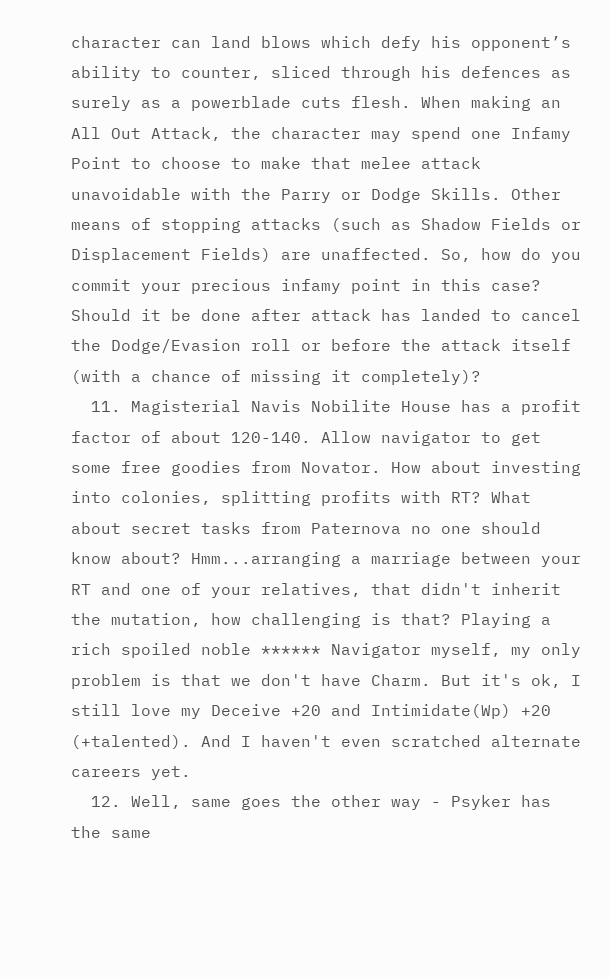character can land blows which defy his opponent’s ability to counter, sliced through his defences as surely as a powerblade cuts flesh. When making an All Out Attack, the character may spend one Infamy Point to choose to make that melee attack unavoidable with the Parry or Dodge Skills. Other means of stopping attacks (such as Shadow Fields or Displacement Fields) are unaffected. So, how do you commit your precious infamy point in this case? Should it be done after attack has landed to cancel the Dodge/Evasion roll or before the attack itself (with a chance of missing it completely)?
  11. Magisterial Navis Nobilite House has a profit factor of about 120-140. Allow navigator to get some free goodies from Novator. How about investing into colonies, splitting profits with RT? What about secret tasks from Paternova no one should know about? Hmm...arranging a marriage between your RT and one of your relatives, that didn't inherit the mutation, how challenging is that? Playing a rich spoiled noble ****** Navigator myself, my only problem is that we don't have Charm. But it's ok, I still love my Deceive +20 and Intimidate(Wp) +20 (+talented). And I haven't even scratched alternate careers yet.
  12. Well, same goes the other way - Psyker has the same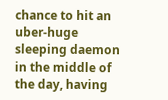chance to hit an uber-huge sleeping daemon in the middle of the day, having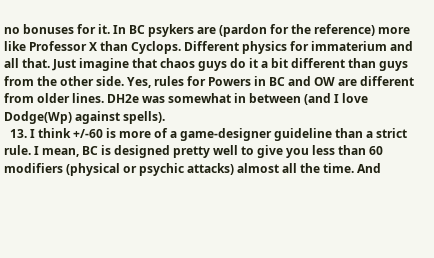no bonuses for it. In BC psykers are (pardon for the reference) more like Professor X than Cyclops. Different physics for immaterium and all that. Just imagine that chaos guys do it a bit different than guys from the other side. Yes, rules for Powers in BC and OW are different from older lines. DH2e was somewhat in between (and I love Dodge(Wp) against spells).
  13. I think +/-60 is more of a game-designer guideline than a strict rule. I mean, BC is designed pretty well to give you less than 60 modifiers (physical or psychic attacks) almost all the time. And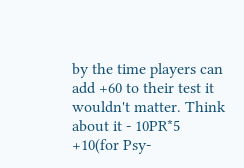by the time players can add +60 to their test it wouldn't matter. Think about it - 10PR*5 +10(for Psy-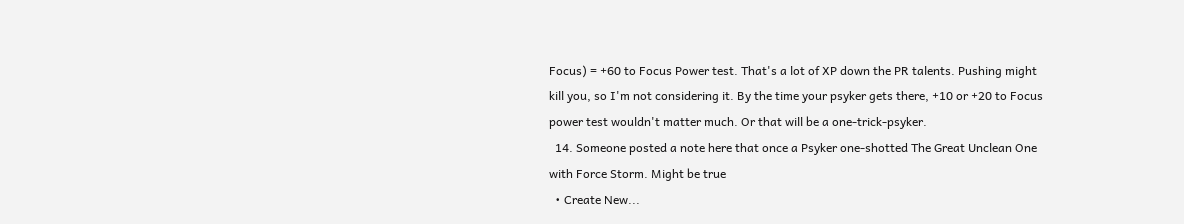Focus) = +60 to Focus Power test. That's a lot of XP down the PR talents. Pushing might kill you, so I'm not considering it. By the time your psyker gets there, +10 or +20 to Focus power test wouldn't matter much. Or that will be a one-trick-psyker.
  14. Someone posted a note here that once a Psyker one-shotted The Great Unclean One with Force Storm. Might be true
  • Create New...